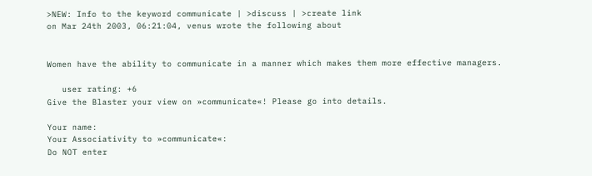>NEW: Info to the keyword communicate | >discuss | >create link
on Mar 24th 2003, 06:21:04, venus wrote the following about


Women have the ability to communicate in a manner which makes them more effective managers.

   user rating: +6
Give the Blaster your view on »communicate«! Please go into details.

Your name:
Your Associativity to »communicate«:
Do NOT enter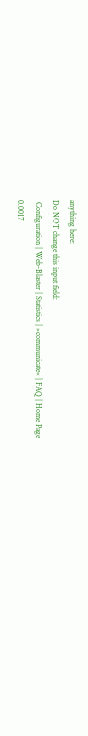anything here:
Do NOT change this input field:
 Configuration | Web-Blaster | Statistics | »communicate« | FAQ | Home Page
0.0017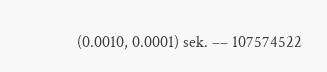(0.0010, 0.0001) sek. –– 107574522